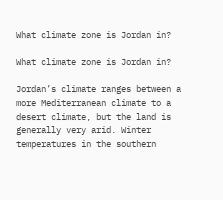What climate zone is Jordan in?

What climate zone is Jordan in?

Jordan’s climate ranges between a more Mediterranean climate to a desert climate, but the land is generally very arid. Winter temperatures in the southern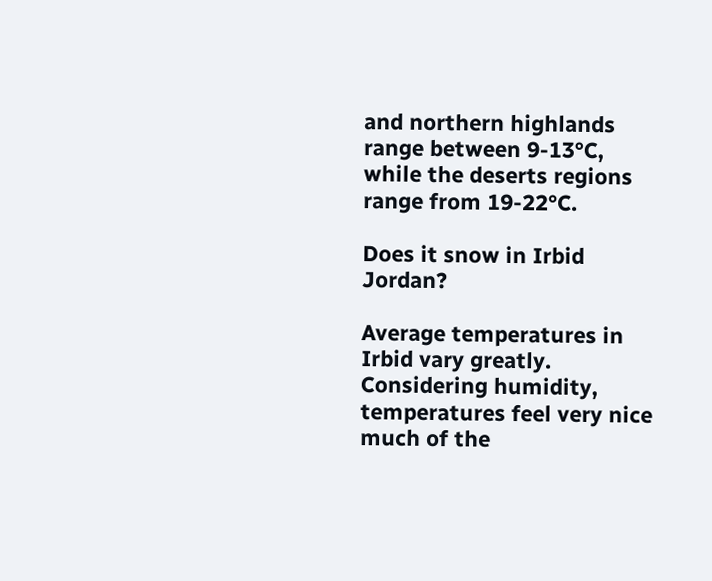and northern highlands range between 9-13°C, while the deserts regions range from 19-22°C.

Does it snow in Irbid Jordan?

Average temperatures in Irbid vary greatly. Considering humidity, temperatures feel very nice much of the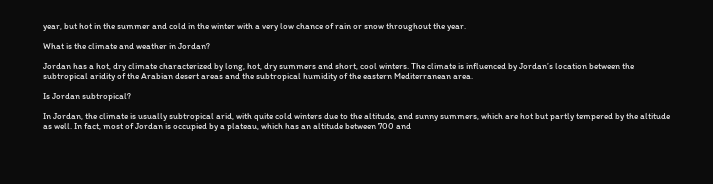year, but hot in the summer and cold in the winter with a very low chance of rain or snow throughout the year.

What is the climate and weather in Jordan?

Jordan has a hot, dry climate characterized by long, hot, dry summers and short, cool winters. The climate is influenced by Jordan’s location between the subtropical aridity of the Arabian desert areas and the subtropical humidity of the eastern Mediterranean area.

Is Jordan subtropical?

In Jordan, the climate is usually subtropical arid, with quite cold winters due to the altitude, and sunny summers, which are hot but partly tempered by the altitude as well. In fact, most of Jordan is occupied by a plateau, which has an altitude between 700 and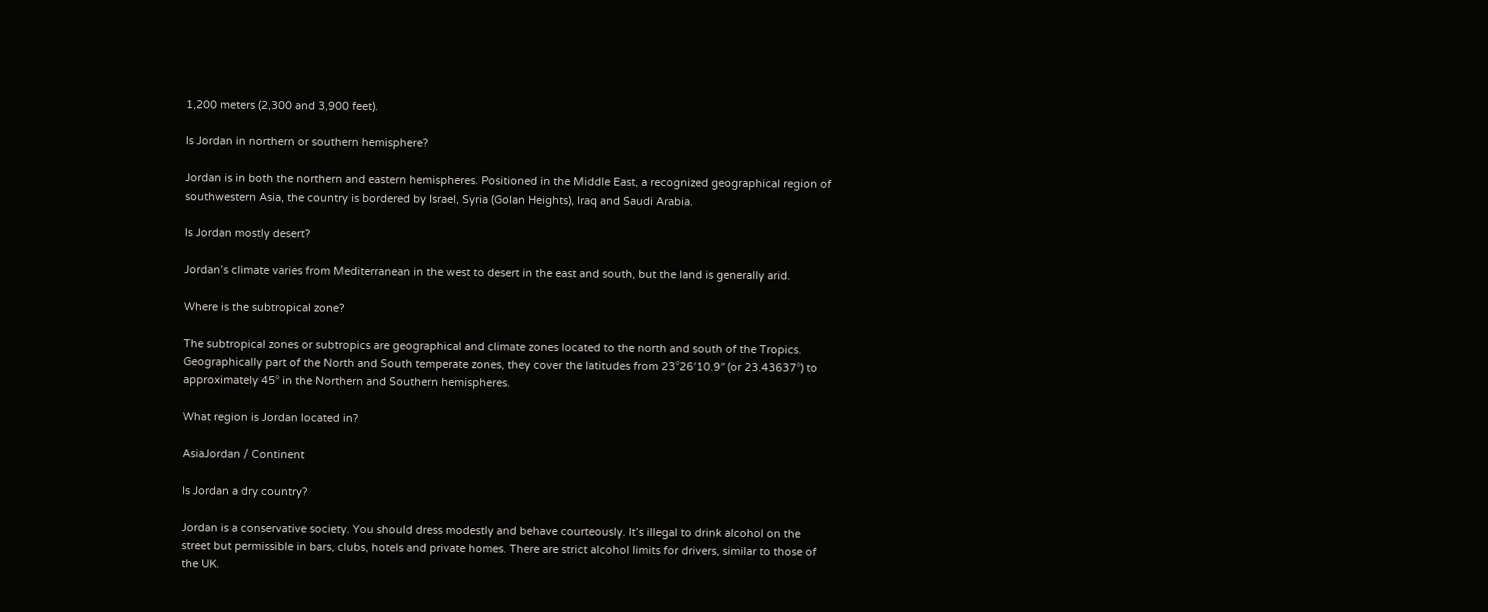1,200 meters (2,300 and 3,900 feet).

Is Jordan in northern or southern hemisphere?

Jordan is in both the northern and eastern hemispheres. Positioned in the Middle East, a recognized geographical region of southwestern Asia, the country is bordered by Israel, Syria (Golan Heights), Iraq and Saudi Arabia.

Is Jordan mostly desert?

Jordan’s climate varies from Mediterranean in the west to desert in the east and south, but the land is generally arid.

Where is the subtropical zone?

The subtropical zones or subtropics are geographical and climate zones located to the north and south of the Tropics. Geographically part of the North and South temperate zones, they cover the latitudes from 23°26′10.9″ (or 23.43637°) to approximately 45° in the Northern and Southern hemispheres.

What region is Jordan located in?

AsiaJordan / Continent

Is Jordan a dry country?

Jordan is a conservative society. You should dress modestly and behave courteously. It’s illegal to drink alcohol on the street but permissible in bars, clubs, hotels and private homes. There are strict alcohol limits for drivers, similar to those of the UK.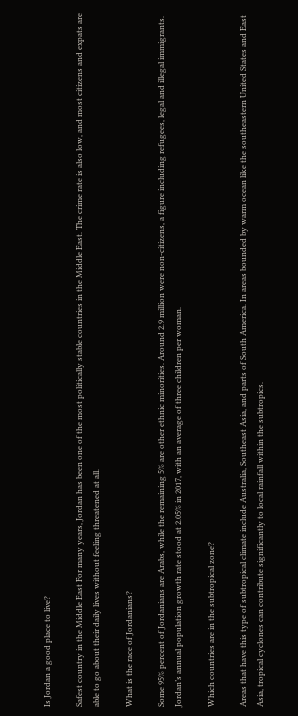Is Jordan a good place to live?

Safest country in the Middle East For many years, Jordan has been one of the most politically stable countries in the Middle East. The crime rate is also low, and most citizens and expats are able to go about their daily lives without feeling threatened at all.

What is the race of Jordanians?

Some 95% percent of Jordanians are Arabs, while the remaining 5% are other ethnic minorities. Around 2.9 million were non-citizens, a figure including refugees, legal and illegal immigrants. Jordan’s annual population growth rate stood at 2.05% in 2017, with an average of three children per woman.

Which countries are in the subtropical zone?

Areas that have this type of subtropical climate include Australia, Southeast Asia, and parts of South America. In areas bounded by warm ocean like the southeastern United States and East Asia, tropical cyclones can contribute significantly to local rainfall within the subtropics.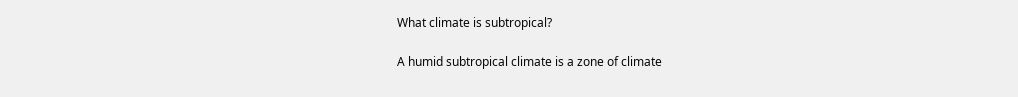What climate is subtropical?

A humid subtropical climate is a zone of climate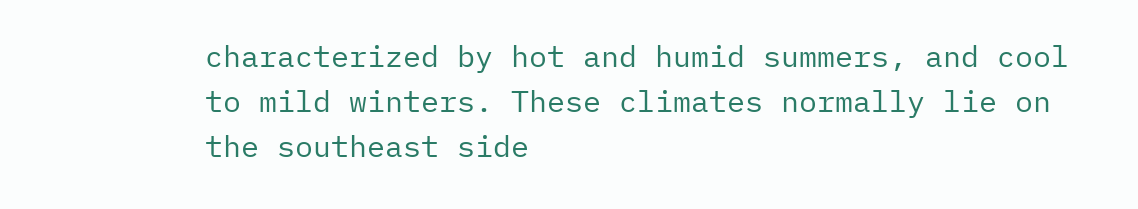characterized by hot and humid summers, and cool to mild winters. These climates normally lie on the southeast side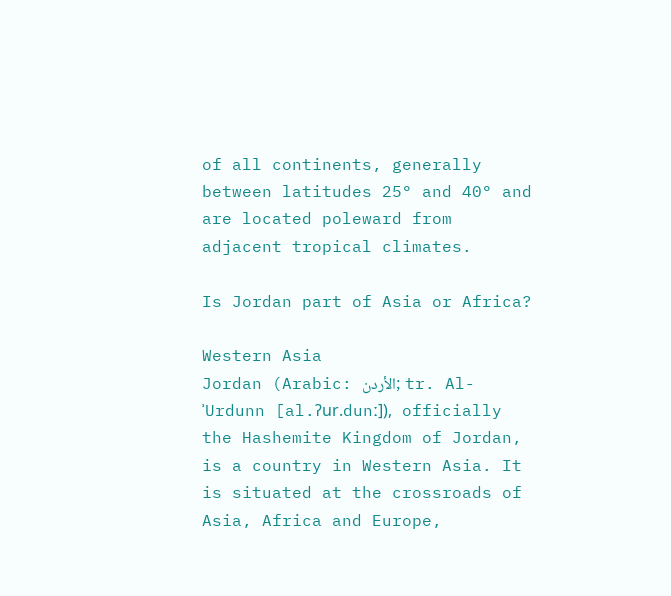of all continents, generally between latitudes 25° and 40° and are located poleward from adjacent tropical climates.

Is Jordan part of Asia or Africa?

Western Asia
Jordan (Arabic: الأردن; tr. Al-ʾUrdunn [al.ʔur.dunː]), officially the Hashemite Kingdom of Jordan, is a country in Western Asia. It is situated at the crossroads of Asia, Africa and Europe,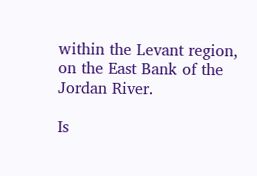within the Levant region, on the East Bank of the Jordan River.

Is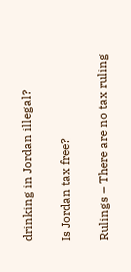drinking in Jordan illegal?

Is Jordan tax free?

Rulings – There are no tax ruling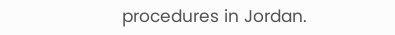procedures in Jordan.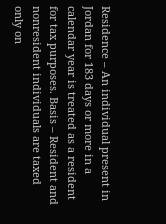Residence – An individual present in Jordan for 183 days or more in a calendar year is treated as a resident for tax purposes. Basis – Resident and nonresident individuals are taxed only on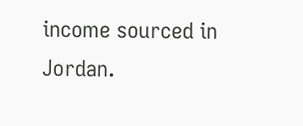income sourced in Jordan.